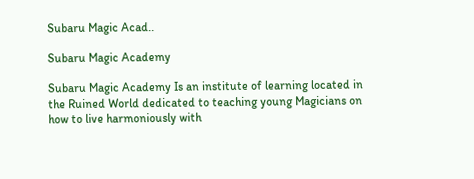Subaru Magic Acad..

Subaru Magic Academy

Subaru Magic Academy Is an institute of learning located in the Ruined World dedicated to teaching young Magicians on how to live harmoniously with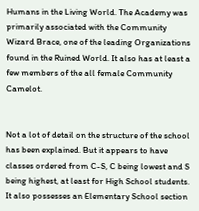Humans in the Living World. The Academy was primarily associated with the Community Wizard Brace, one of the leading Organizations found in the Ruined World. It also has at least a few members of the all female Community Camelot.


Not a lot of detail on the structure of the school has been explained. But it appears to have classes ordered from C-S, C being lowest and S being highest, at least for High School students. It also possesses an Elementary School section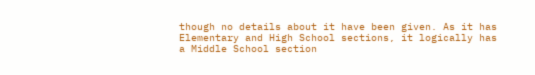though no details about it have been given. As it has Elementary and High School sections, it logically has a Middle School section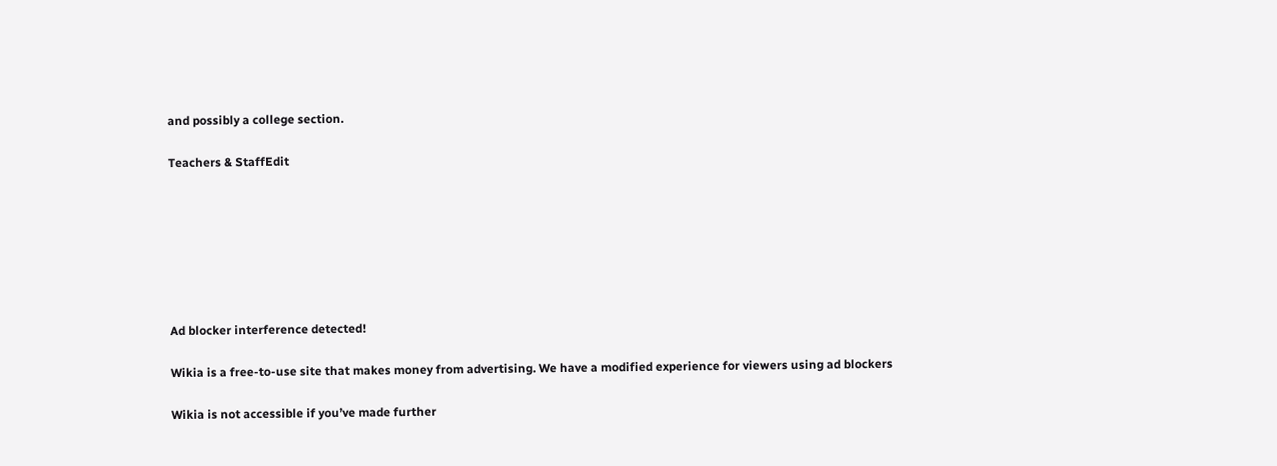and possibly a college section.

Teachers & StaffEdit







Ad blocker interference detected!

Wikia is a free-to-use site that makes money from advertising. We have a modified experience for viewers using ad blockers

Wikia is not accessible if you’ve made further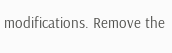modifications. Remove the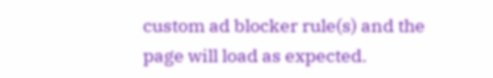custom ad blocker rule(s) and the page will load as expected.